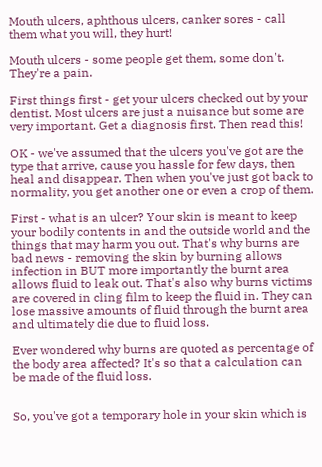Mouth ulcers, aphthous ulcers, canker sores - call them what you will, they hurt!

Mouth ulcers - some people get them, some don't. They're a pain.

First things first - get your ulcers checked out by your dentist. Most ulcers are just a nuisance but some are very important. Get a diagnosis first. Then read this!

OK - we've assumed that the ulcers you've got are the type that arrive, cause you hassle for few days, then heal and disappear. Then when you've just got back to normality, you get another one or even a crop of them.

First - what is an ulcer? Your skin is meant to keep your bodily contents in and the outside world and the things that may harm you out. That's why burns are bad news - removing the skin by burning allows infection in BUT more importantly the burnt area allows fluid to leak out. That's also why burns victims are covered in cling film to keep the fluid in. They can lose massive amounts of fluid through the burnt area and ultimately die due to fluid loss.

Ever wondered why burns are quoted as percentage of the body area affected? It's so that a calculation can be made of the fluid loss.


So, you've got a temporary hole in your skin which is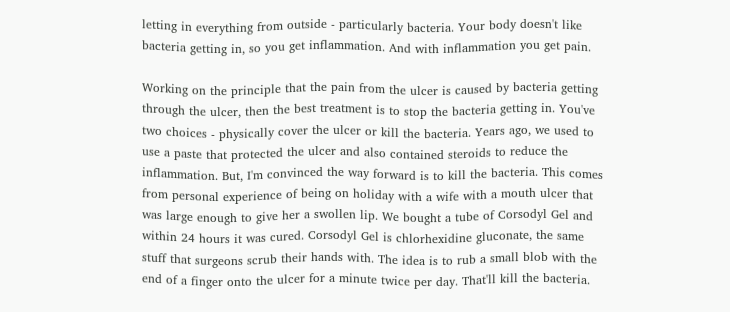letting in everything from outside - particularly bacteria. Your body doesn't like bacteria getting in, so you get inflammation. And with inflammation you get pain.

Working on the principle that the pain from the ulcer is caused by bacteria getting through the ulcer, then the best treatment is to stop the bacteria getting in. You've two choices - physically cover the ulcer or kill the bacteria. Years ago, we used to use a paste that protected the ulcer and also contained steroids to reduce the inflammation. But, I'm convinced the way forward is to kill the bacteria. This comes from personal experience of being on holiday with a wife with a mouth ulcer that was large enough to give her a swollen lip. We bought a tube of Corsodyl Gel and within 24 hours it was cured. Corsodyl Gel is chlorhexidine gluconate, the same stuff that surgeons scrub their hands with. The idea is to rub a small blob with the end of a finger onto the ulcer for a minute twice per day. That'll kill the bacteria.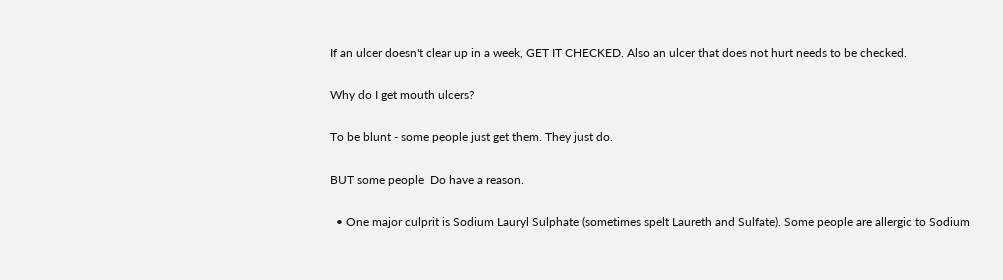If an ulcer doesn't clear up in a week, GET IT CHECKED. Also an ulcer that does not hurt needs to be checked.

Why do I get mouth ulcers?

To be blunt - some people just get them. They just do.

BUT some people  Do have a reason.

  • One major culprit is Sodium Lauryl Sulphate (sometimes spelt Laureth and Sulfate). Some people are allergic to Sodium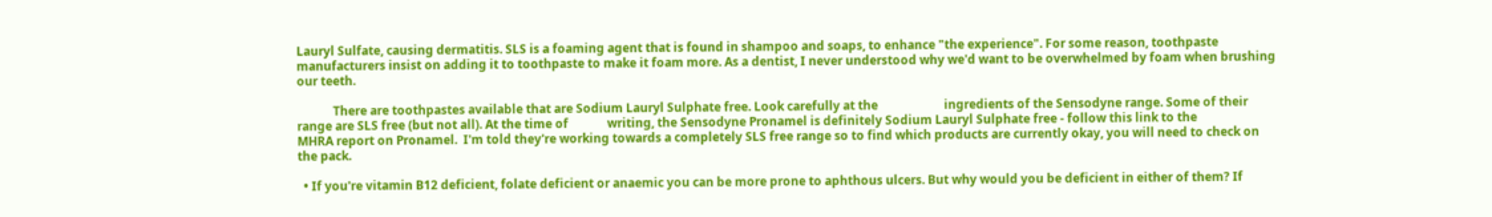Lauryl Sulfate, causing dermatitis. SLS is a foaming agent that is found in shampoo and soaps, to enhance "the experience". For some reason, toothpaste manufacturers insist on adding it to toothpaste to make it foam more. As a dentist, I never understood why we'd want to be overwhelmed by foam when brushing our teeth.

            There are toothpastes available that are Sodium Lauryl Sulphate free. Look carefully at the                      ingredients of the Sensodyne range. Some of their range are SLS free (but not all). At the time of             writing, the Sensodyne Pronamel is definitely Sodium Lauryl Sulphate free - follow this link to the                MHRA report on Pronamel.  I'm told they're working towards a completely SLS free range so to find which products are currently okay, you will need to check on the pack.

  • If you're vitamin B12 deficient, folate deficient or anaemic you can be more prone to aphthous ulcers. But why would you be deficient in either of them? If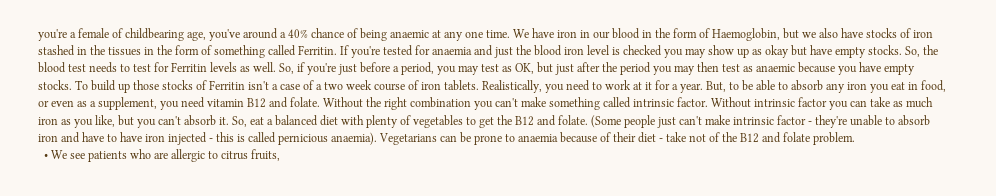you're a female of childbearing age, you've around a 40% chance of being anaemic at any one time. We have iron in our blood in the form of Haemoglobin, but we also have stocks of iron stashed in the tissues in the form of something called Ferritin. If you're tested for anaemia and just the blood iron level is checked you may show up as okay but have empty stocks. So, the blood test needs to test for Ferritin levels as well. So, if you're just before a period, you may test as OK, but just after the period you may then test as anaemic because you have empty stocks. To build up those stocks of Ferritin isn't a case of a two week course of iron tablets. Realistically, you need to work at it for a year. But, to be able to absorb any iron you eat in food, or even as a supplement, you need vitamin B12 and folate. Without the right combination you can't make something called intrinsic factor. Without intrinsic factor you can take as much iron as you like, but you can't absorb it. So, eat a balanced diet with plenty of vegetables to get the B12 and folate. (Some people just can't make intrinsic factor - they're unable to absorb iron and have to have iron injected - this is called pernicious anaemia). Vegetarians can be prone to anaemia because of their diet - take not of the B12 and folate problem.
  • We see patients who are allergic to citrus fruits,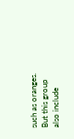such as oranges. But this group also include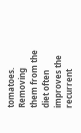tomatoes. Removing them from the diet often improves the recurrent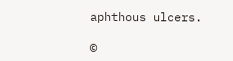aphthous ulcers.

©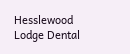Hesslewood Lodge Dental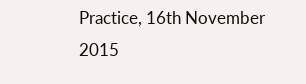Practice, 16th November 2015